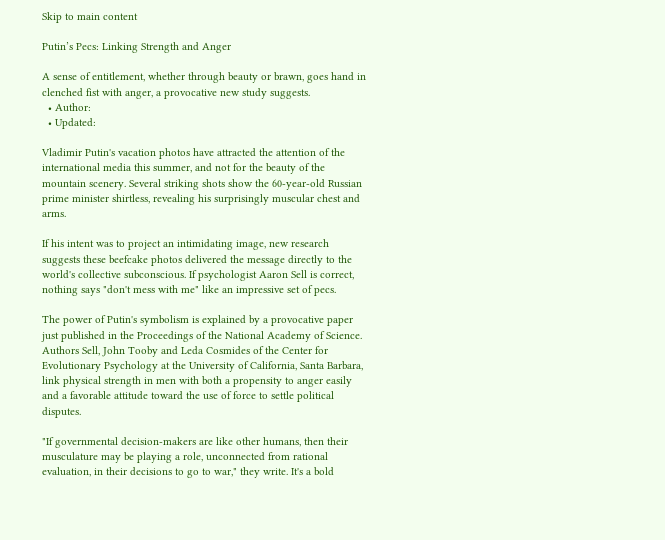Skip to main content

Putin’s Pecs: Linking Strength and Anger

A sense of entitlement, whether through beauty or brawn, goes hand in clenched fist with anger, a provocative new study suggests.
  • Author:
  • Updated:

Vladimir Putin's vacation photos have attracted the attention of the international media this summer, and not for the beauty of the mountain scenery. Several striking shots show the 60-year-old Russian prime minister shirtless, revealing his surprisingly muscular chest and arms.

If his intent was to project an intimidating image, new research suggests these beefcake photos delivered the message directly to the world's collective subconscious. If psychologist Aaron Sell is correct, nothing says "don't mess with me" like an impressive set of pecs.

The power of Putin's symbolism is explained by a provocative paper just published in the Proceedings of the National Academy of Science. Authors Sell, John Tooby and Leda Cosmides of the Center for Evolutionary Psychology at the University of California, Santa Barbara, link physical strength in men with both a propensity to anger easily and a favorable attitude toward the use of force to settle political disputes.

"If governmental decision-makers are like other humans, then their musculature may be playing a role, unconnected from rational evaluation, in their decisions to go to war," they write. It's a bold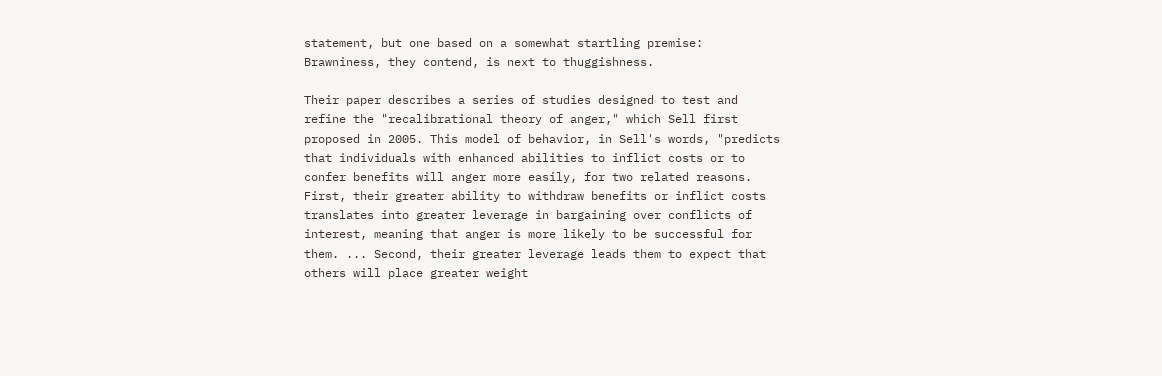statement, but one based on a somewhat startling premise: Brawniness, they contend, is next to thuggishness.

Their paper describes a series of studies designed to test and refine the "recalibrational theory of anger," which Sell first proposed in 2005. This model of behavior, in Sell's words, "predicts that individuals with enhanced abilities to inflict costs or to confer benefits will anger more easily, for two related reasons. First, their greater ability to withdraw benefits or inflict costs translates into greater leverage in bargaining over conflicts of interest, meaning that anger is more likely to be successful for them. ... Second, their greater leverage leads them to expect that others will place greater weight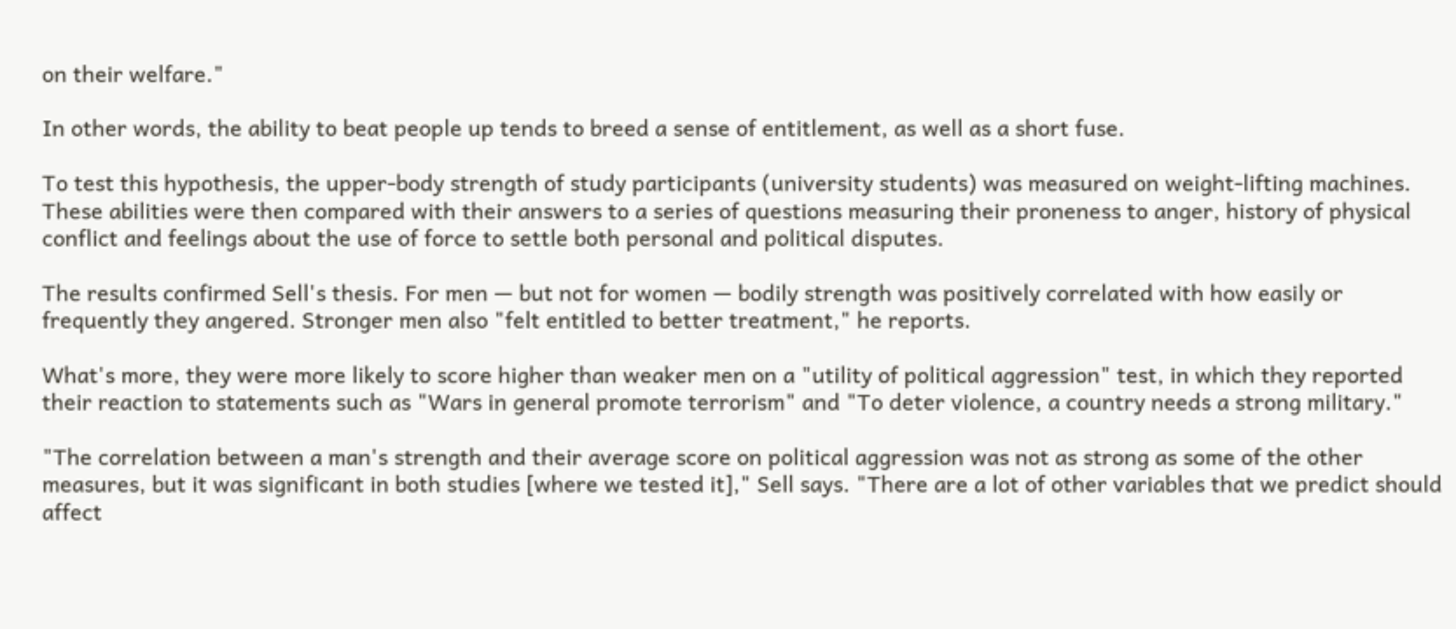on their welfare."

In other words, the ability to beat people up tends to breed a sense of entitlement, as well as a short fuse.

To test this hypothesis, the upper-body strength of study participants (university students) was measured on weight-lifting machines. These abilities were then compared with their answers to a series of questions measuring their proneness to anger, history of physical conflict and feelings about the use of force to settle both personal and political disputes.

The results confirmed Sell's thesis. For men — but not for women — bodily strength was positively correlated with how easily or frequently they angered. Stronger men also "felt entitled to better treatment," he reports.

What's more, they were more likely to score higher than weaker men on a "utility of political aggression" test, in which they reported their reaction to statements such as "Wars in general promote terrorism" and "To deter violence, a country needs a strong military."

"The correlation between a man's strength and their average score on political aggression was not as strong as some of the other measures, but it was significant in both studies [where we tested it]," Sell says. "There are a lot of other variables that we predict should affect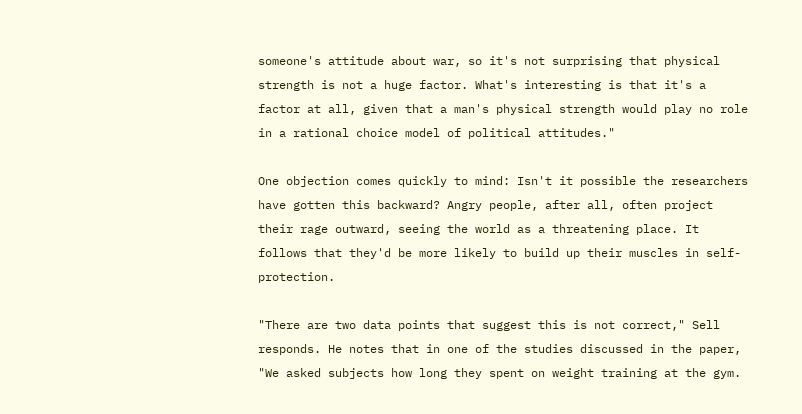someone's attitude about war, so it's not surprising that physical strength is not a huge factor. What's interesting is that it's a factor at all, given that a man's physical strength would play no role in a rational choice model of political attitudes."

One objection comes quickly to mind: Isn't it possible the researchers have gotten this backward? Angry people, after all, often project their rage outward, seeing the world as a threatening place. It follows that they'd be more likely to build up their muscles in self-protection.

"There are two data points that suggest this is not correct," Sell responds. He notes that in one of the studies discussed in the paper, "We asked subjects how long they spent on weight training at the gym.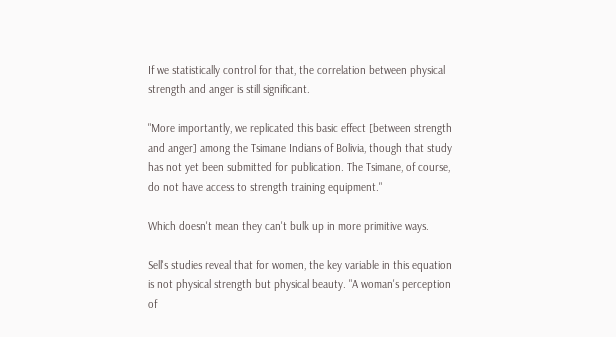If we statistically control for that, the correlation between physical strength and anger is still significant.

"More importantly, we replicated this basic effect [between strength and anger] among the Tsimane Indians of Bolivia, though that study has not yet been submitted for publication. The Tsimane, of course, do not have access to strength training equipment."

Which doesn't mean they can't bulk up in more primitive ways.

Sell's studies reveal that for women, the key variable in this equation is not physical strength but physical beauty. "A woman's perception of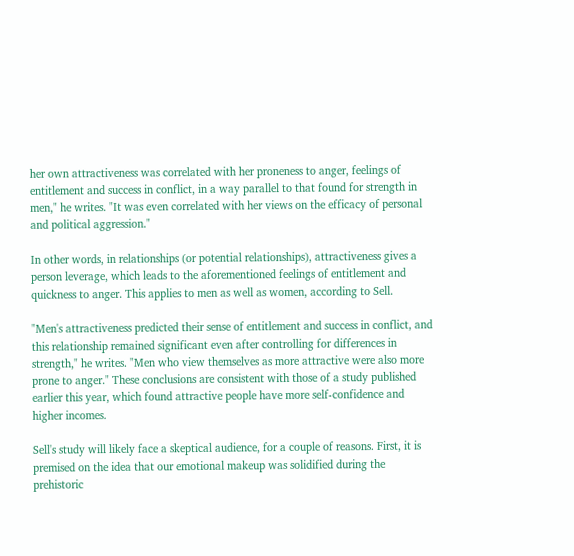her own attractiveness was correlated with her proneness to anger, feelings of entitlement and success in conflict, in a way parallel to that found for strength in men," he writes. "It was even correlated with her views on the efficacy of personal and political aggression."

In other words, in relationships (or potential relationships), attractiveness gives a person leverage, which leads to the aforementioned feelings of entitlement and quickness to anger. This applies to men as well as women, according to Sell.

"Men's attractiveness predicted their sense of entitlement and success in conflict, and this relationship remained significant even after controlling for differences in strength," he writes. "Men who view themselves as more attractive were also more prone to anger." These conclusions are consistent with those of a study published earlier this year, which found attractive people have more self-confidence and higher incomes.

Sell's study will likely face a skeptical audience, for a couple of reasons. First, it is premised on the idea that our emotional makeup was solidified during the prehistoric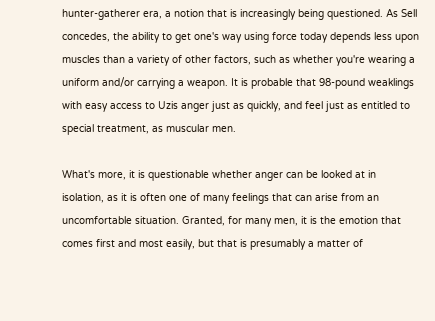hunter-gatherer era, a notion that is increasingly being questioned. As Sell concedes, the ability to get one's way using force today depends less upon muscles than a variety of other factors, such as whether you're wearing a uniform and/or carrying a weapon. It is probable that 98-pound weaklings with easy access to Uzis anger just as quickly, and feel just as entitled to special treatment, as muscular men.

What's more, it is questionable whether anger can be looked at in isolation, as it is often one of many feelings that can arise from an uncomfortable situation. Granted, for many men, it is the emotion that comes first and most easily, but that is presumably a matter of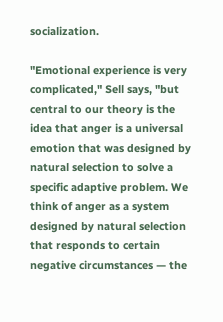socialization.

"Emotional experience is very complicated," Sell says, "but central to our theory is the idea that anger is a universal emotion that was designed by natural selection to solve a specific adaptive problem. We think of anger as a system designed by natural selection that responds to certain negative circumstances — the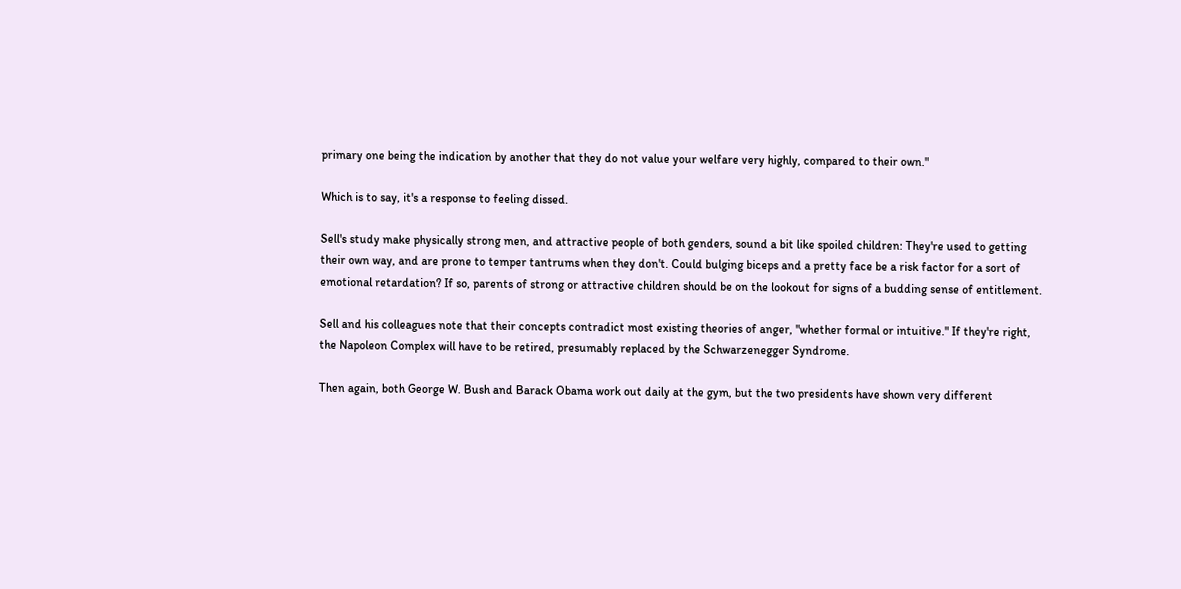primary one being the indication by another that they do not value your welfare very highly, compared to their own."

Which is to say, it's a response to feeling dissed.

Sell's study make physically strong men, and attractive people of both genders, sound a bit like spoiled children: They're used to getting their own way, and are prone to temper tantrums when they don't. Could bulging biceps and a pretty face be a risk factor for a sort of emotional retardation? If so, parents of strong or attractive children should be on the lookout for signs of a budding sense of entitlement.

Sell and his colleagues note that their concepts contradict most existing theories of anger, "whether formal or intuitive." If they're right, the Napoleon Complex will have to be retired, presumably replaced by the Schwarzenegger Syndrome.

Then again, both George W. Bush and Barack Obama work out daily at the gym, but the two presidents have shown very different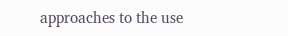approaches to the use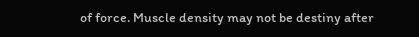of force. Muscle density may not be destiny after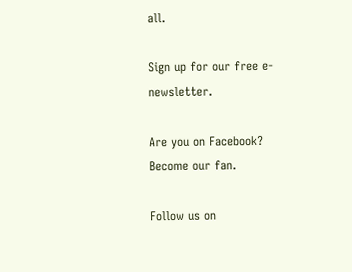all.

Sign up for our free e-newsletter.

Are you on Facebook? Become our fan.

Follow us on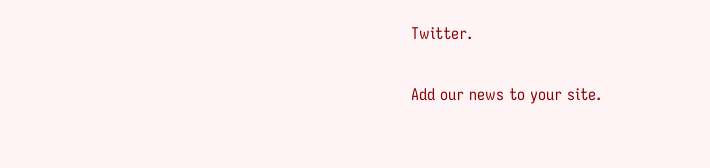Twitter.

Add our news to your site.